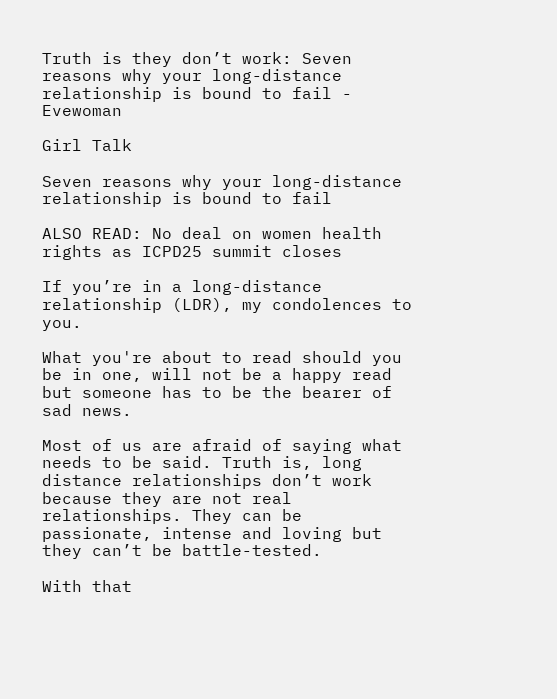Truth is they don’t work: Seven reasons why your long-distance relationship is bound to fail - Evewoman

Girl Talk

Seven reasons why your long-distance relationship is bound to fail

ALSO READ: No deal on women health rights as ICPD25 summit closes

If you’re in a long-distance relationship (LDR), my condolences to you.

What you're about to read should you be in one, will not be a happy read but someone has to be the bearer of sad news.

Most of us are afraid of saying what needs to be said. Truth is, long distance relationships don’t work because they are not real relationships. They can be passionate, intense and loving but they can’t be battle-tested.

With that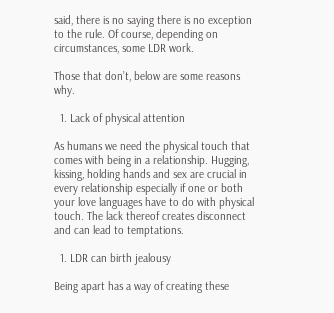said, there is no saying there is no exception to the rule. Of course, depending on circumstances, some LDR work.

Those that don’t, below are some reasons why.

  1. Lack of physical attention

As humans we need the physical touch that comes with being in a relationship. Hugging, kissing, holding hands and sex are crucial in every relationship especially if one or both your love languages have to do with physical touch. The lack thereof creates disconnect and can lead to temptations.

  1. LDR can birth jealousy

Being apart has a way of creating these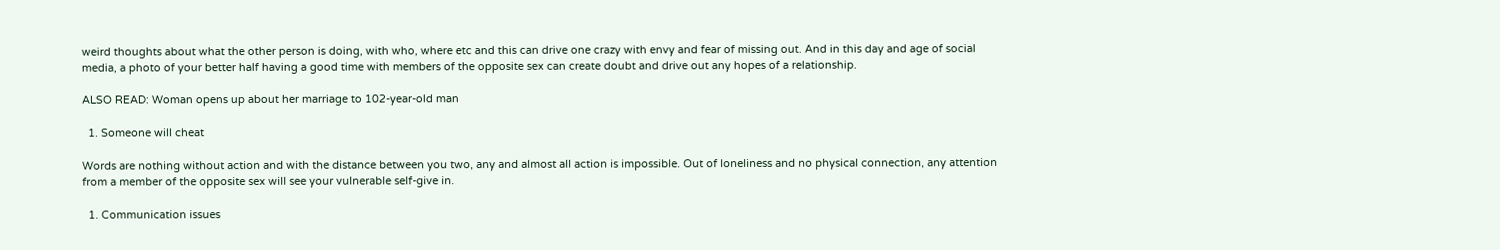weird thoughts about what the other person is doing, with who, where etc and this can drive one crazy with envy and fear of missing out. And in this day and age of social media, a photo of your better half having a good time with members of the opposite sex can create doubt and drive out any hopes of a relationship.

ALSO READ: Woman opens up about her marriage to 102-year-old man

  1. Someone will cheat

Words are nothing without action and with the distance between you two, any and almost all action is impossible. Out of loneliness and no physical connection, any attention from a member of the opposite sex will see your vulnerable self-give in.

  1. Communication issues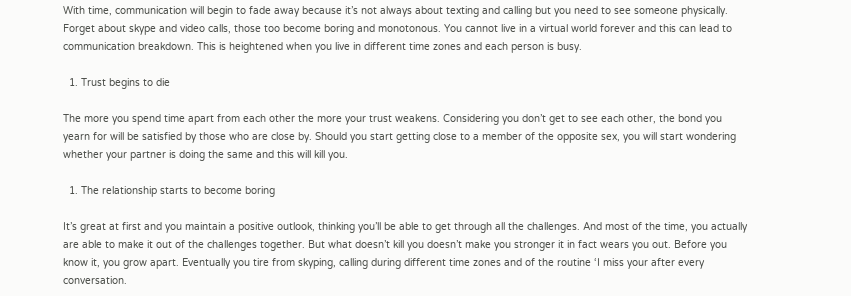With time, communication will begin to fade away because it’s not always about texting and calling but you need to see someone physically. Forget about skype and video calls, those too become boring and monotonous. You cannot live in a virtual world forever and this can lead to communication breakdown. This is heightened when you live in different time zones and each person is busy.

  1. Trust begins to die

The more you spend time apart from each other the more your trust weakens. Considering you don’t get to see each other, the bond you yearn for will be satisfied by those who are close by. Should you start getting close to a member of the opposite sex, you will start wondering whether your partner is doing the same and this will kill you.

  1. The relationship starts to become boring

It’s great at first and you maintain a positive outlook, thinking you’ll be able to get through all the challenges. And most of the time, you actually are able to make it out of the challenges together. But what doesn’t kill you doesn’t make you stronger it in fact wears you out. Before you know it, you grow apart. Eventually you tire from skyping, calling during different time zones and of the routine ‘I miss your after every conversation.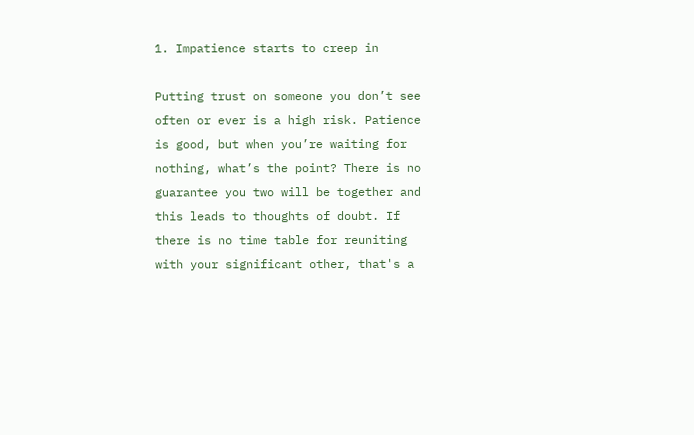1. Impatience starts to creep in

Putting trust on someone you don’t see often or ever is a high risk. Patience is good, but when you’re waiting for nothing, what’s the point? There is no guarantee you two will be together and this leads to thoughts of doubt. If there is no time table for reuniting with your significant other, that's a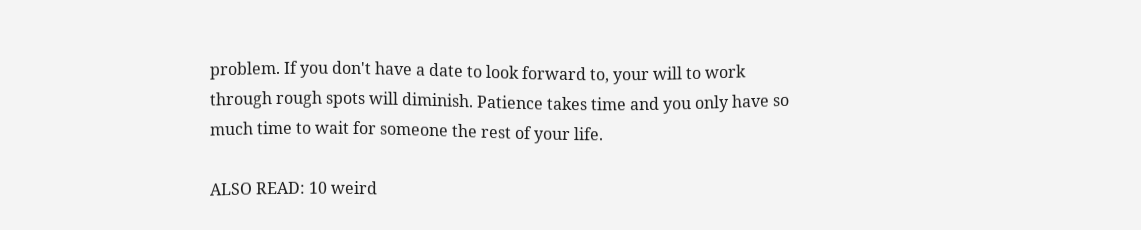problem. If you don't have a date to look forward to, your will to work through rough spots will diminish. Patience takes time and you only have so much time to wait for someone the rest of your life.

ALSO READ: 10 weird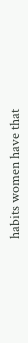habits women have that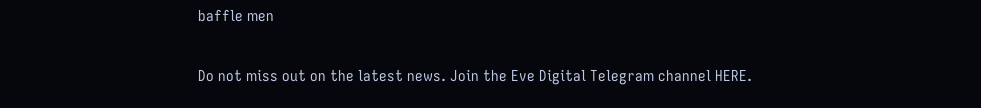baffle men

Do not miss out on the latest news. Join the Eve Digital Telegram channel HERE.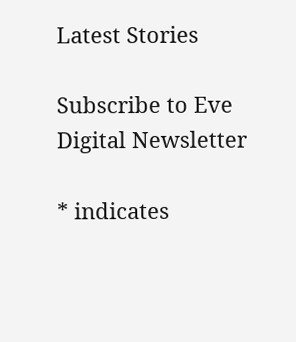Latest Stories

Subscribe to Eve Digital Newsletter

* indicates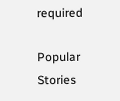required

Popular Stories